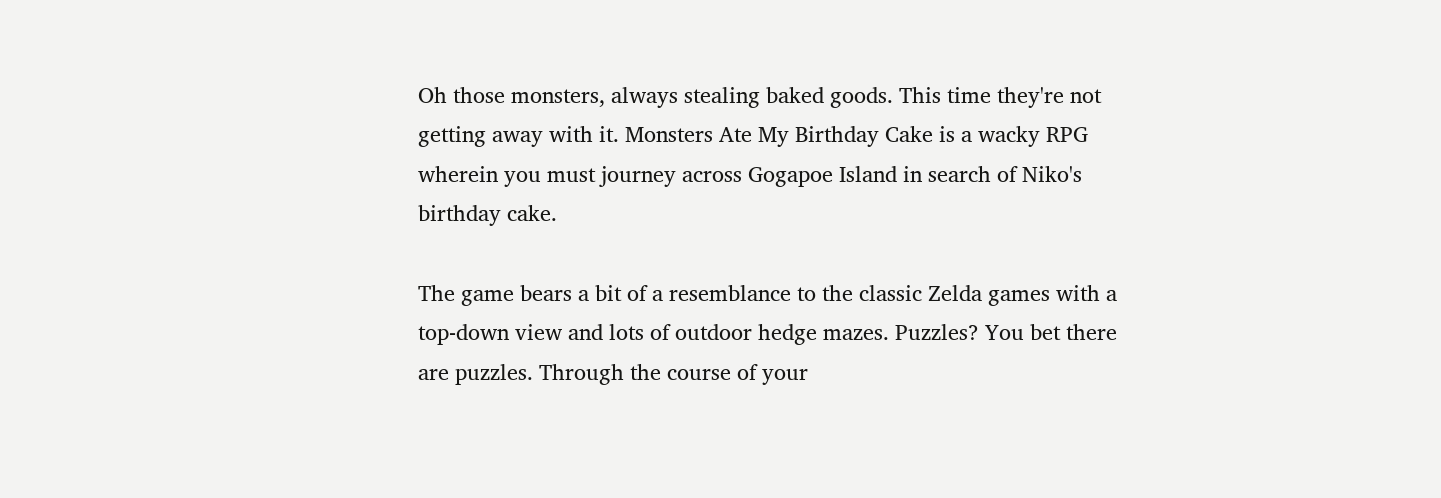Oh those monsters, always stealing baked goods. This time they're not getting away with it. Monsters Ate My Birthday Cake is a wacky RPG wherein you must journey across Gogapoe Island in search of Niko's birthday cake.

The game bears a bit of a resemblance to the classic Zelda games with a top-down view and lots of outdoor hedge mazes. Puzzles? You bet there are puzzles. Through the course of your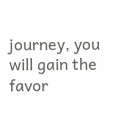journey, you will gain the favor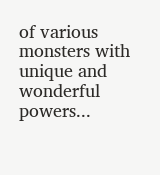of various monsters with unique and wonderful powers...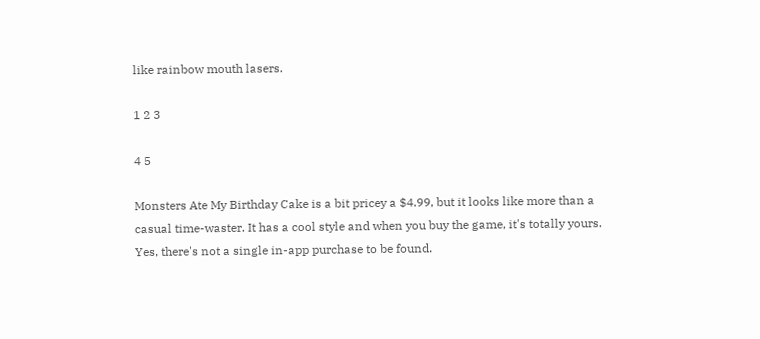like rainbow mouth lasers.

1 2 3

4 5

Monsters Ate My Birthday Cake is a bit pricey a $4.99, but it looks like more than a casual time-waster. It has a cool style and when you buy the game, it's totally yours. Yes, there's not a single in-app purchase to be found.